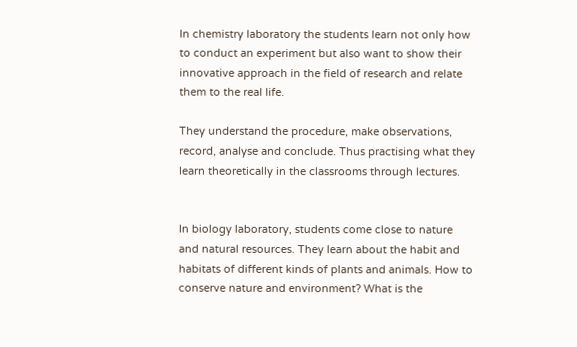In chemistry laboratory the students learn not only how to conduct an experiment but also want to show their innovative approach in the field of research and relate them to the real life.

They understand the procedure, make observations, record, analyse and conclude. Thus practising what they learn theoretically in the classrooms through lectures.


In biology laboratory, students come close to nature and natural resources. They learn about the habit and habitats of different kinds of plants and animals. How to conserve nature and environment? What is the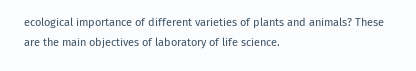ecological importance of different varieties of plants and animals? These are the main objectives of laboratory of life science.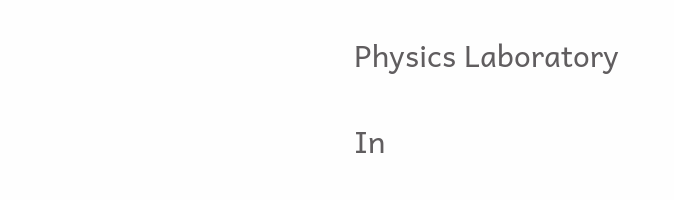Physics Laboratory

In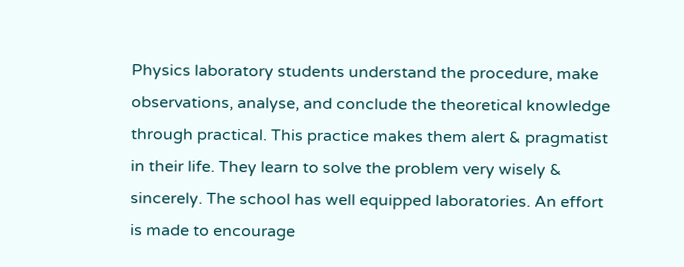Physics laboratory students understand the procedure, make observations, analyse, and conclude the theoretical knowledge through practical. This practice makes them alert & pragmatist in their life. They learn to solve the problem very wisely & sincerely. The school has well equipped laboratories. An effort is made to encourage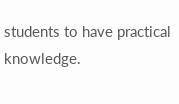students to have practical knowledge.